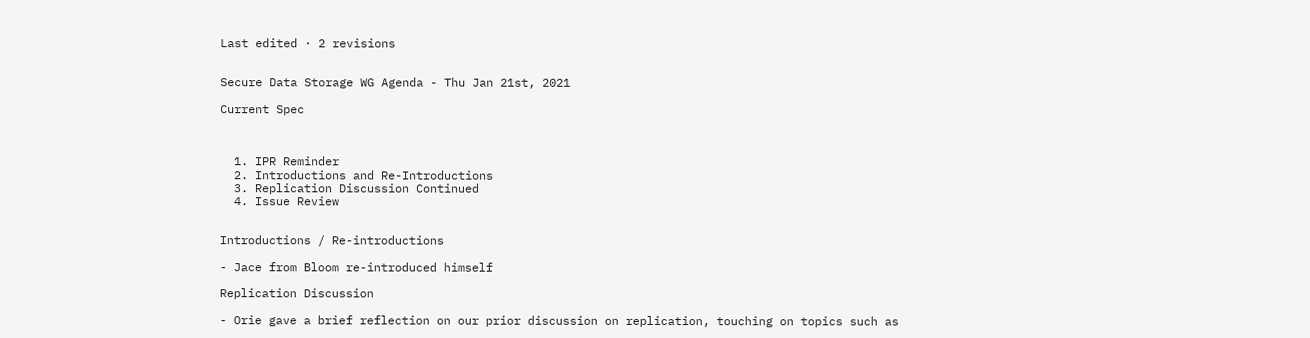Last edited · 2 revisions


Secure Data Storage WG Agenda - Thu Jan 21st, 2021

Current Spec



  1. IPR Reminder
  2. Introductions and Re-Introductions
  3. Replication Discussion Continued
  4. Issue Review


Introductions / Re-introductions

- Jace from Bloom re-introduced himself

Replication Discussion

- Orie gave a brief reflection on our prior discussion on replication, touching on topics such as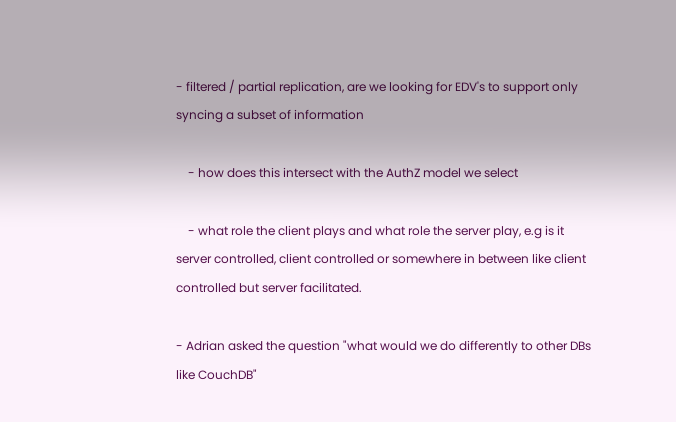- filtered / partial replication, are we looking for EDV's to support only syncing a subset of information

    - how does this intersect with the AuthZ model we select

    - what role the client plays and what role the server play, e.g is it server controlled, client controlled or somewhere in between like client controlled but server facilitated.

- Adrian asked the question "what would we do differently to other DBs like CouchDB"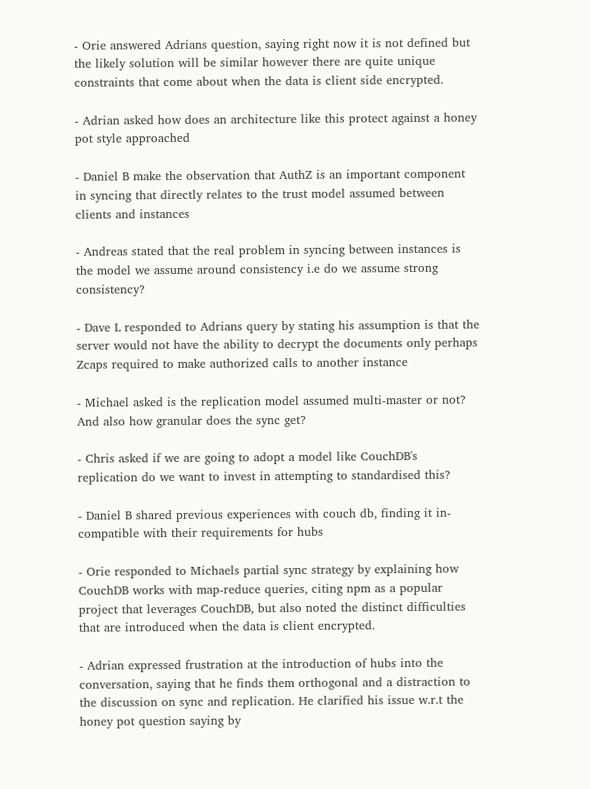- Orie answered Adrians question, saying right now it is not defined but the likely solution will be similar however there are quite unique constraints that come about when the data is client side encrypted.

- Adrian asked how does an architecture like this protect against a honey pot style approached

- Daniel B make the observation that AuthZ is an important component in syncing that directly relates to the trust model assumed between clients and instances

- Andreas stated that the real problem in syncing between instances is the model we assume around consistency i.e do we assume strong consistency?

- Dave L responded to Adrians query by stating his assumption is that the server would not have the ability to decrypt the documents only perhaps Zcaps required to make authorized calls to another instance

- Michael asked is the replication model assumed multi-master or not? And also how granular does the sync get?

- Chris asked if we are going to adopt a model like CouchDB's replication do we want to invest in attempting to standardised this?

- Daniel B shared previous experiences with couch db, finding it in-compatible with their requirements for hubs

- Orie responded to Michaels partial sync strategy by explaining how CouchDB works with map-reduce queries, citing npm as a popular project that leverages CouchDB, but also noted the distinct difficulties that are introduced when the data is client encrypted.

- Adrian expressed frustration at the introduction of hubs into the conversation, saying that he finds them orthogonal and a distraction to the discussion on sync and replication. He clarified his issue w.r.t the honey pot question saying by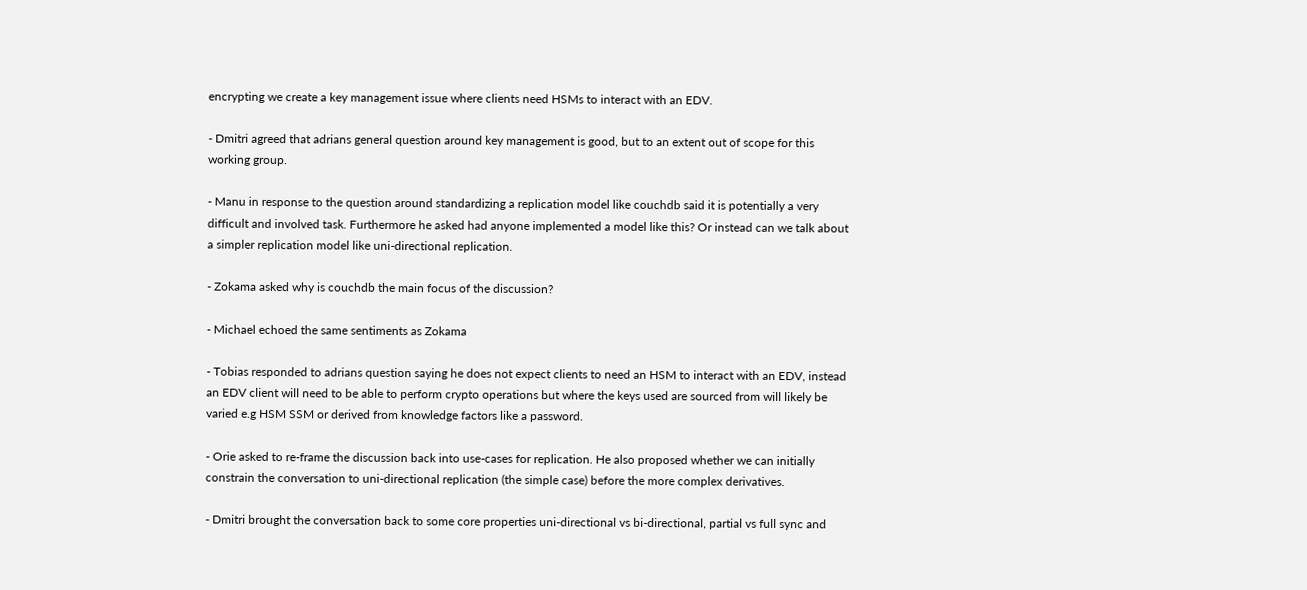encrypting we create a key management issue where clients need HSMs to interact with an EDV.

- Dmitri agreed that adrians general question around key management is good, but to an extent out of scope for this working group.

- Manu in response to the question around standardizing a replication model like couchdb said it is potentially a very difficult and involved task. Furthermore he asked had anyone implemented a model like this? Or instead can we talk about a simpler replication model like uni-directional replication.

- Zokama asked why is couchdb the main focus of the discussion?

- Michael echoed the same sentiments as Zokama

- Tobias responded to adrians question saying he does not expect clients to need an HSM to interact with an EDV, instead an EDV client will need to be able to perform crypto operations but where the keys used are sourced from will likely be varied e.g HSM SSM or derived from knowledge factors like a password.

- Orie asked to re-frame the discussion back into use-cases for replication. He also proposed whether we can initially constrain the conversation to uni-directional replication (the simple case) before the more complex derivatives.

- Dmitri brought the conversation back to some core properties uni-directional vs bi-directional, partial vs full sync and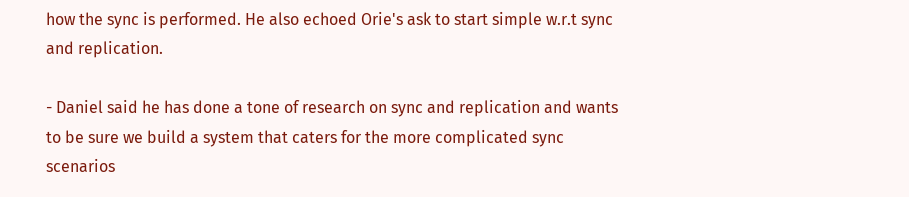how the sync is performed. He also echoed Orie's ask to start simple w.r.t sync and replication.

- Daniel said he has done a tone of research on sync and replication and wants to be sure we build a system that caters for the more complicated sync scenarios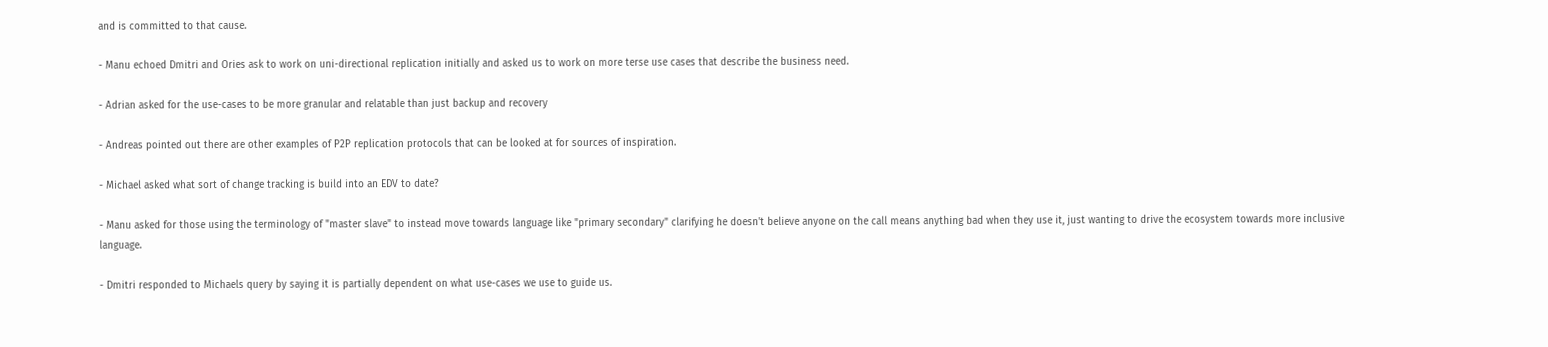and is committed to that cause.

- Manu echoed Dmitri and Ories ask to work on uni-directional replication initially and asked us to work on more terse use cases that describe the business need.

- Adrian asked for the use-cases to be more granular and relatable than just backup and recovery

- Andreas pointed out there are other examples of P2P replication protocols that can be looked at for sources of inspiration.

- Michael asked what sort of change tracking is build into an EDV to date?

- Manu asked for those using the terminology of "master slave" to instead move towards language like "primary secondary" clarifying he doesn't believe anyone on the call means anything bad when they use it, just wanting to drive the ecosystem towards more inclusive language.

- Dmitri responded to Michaels query by saying it is partially dependent on what use-cases we use to guide us.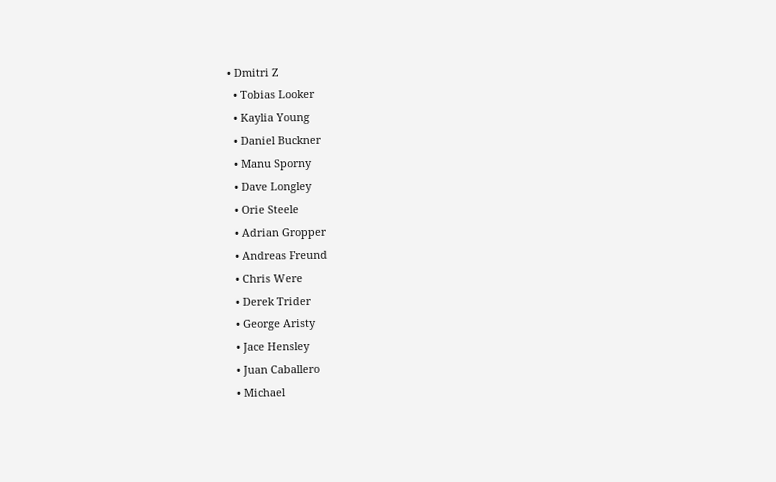• Dmitri Z
  • Tobias Looker
  • Kaylia Young
  • Daniel Buckner
  • Manu Sporny
  • Dave Longley
  • Orie Steele
  • Adrian Gropper
  • Andreas Freund
  • Chris Were
  • Derek Trider
  • George Aristy
  • Jace Hensley
  • Juan Caballero
  • Michael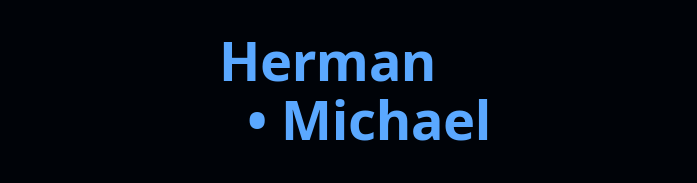Herman
  • Michael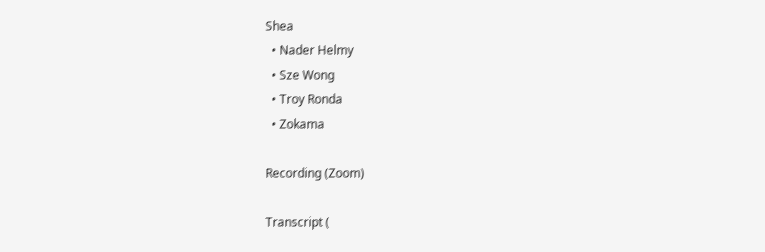Shea
  • Nader Helmy
  • Sze Wong
  • Troy Ronda
  • Zokama

Recording (Zoom)

Transcript (